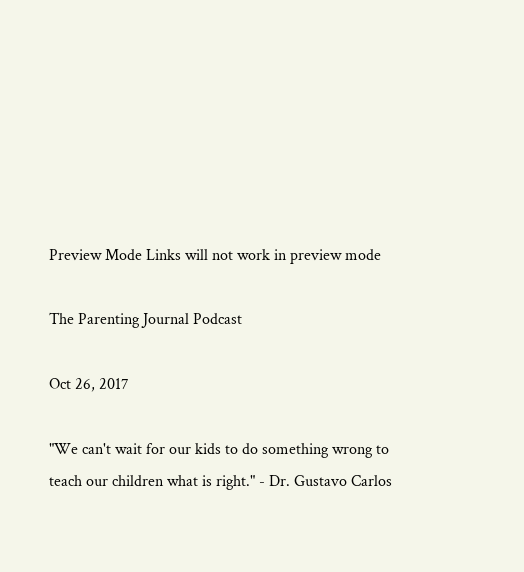Preview Mode Links will not work in preview mode

The Parenting Journal Podcast

Oct 26, 2017

"We can't wait for our kids to do something wrong to teach our children what is right." - Dr. Gustavo Carlos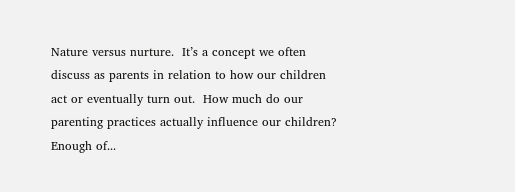Nature versus nurture.  It’s a concept we often discuss as parents in relation to how our children act or eventually turn out.  How much do our parenting practices actually influence our children? Enough of...